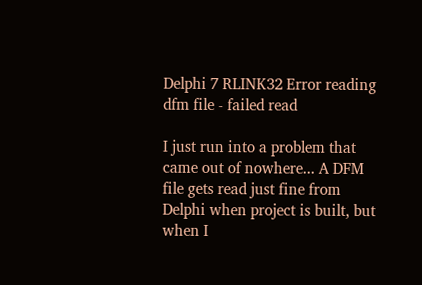Delphi 7 RLINK32 Error reading dfm file - failed read

I just run into a problem that came out of nowhere... A DFM file gets read just fine from Delphi when project is built, but when I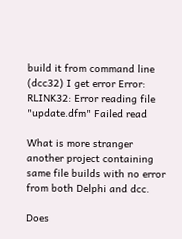build it from command line (dcc32) I get error Error: RLINK32: Error reading file "update.dfm" Failed read

What is more stranger another project containing same file builds with no error from both Delphi and dcc.

Does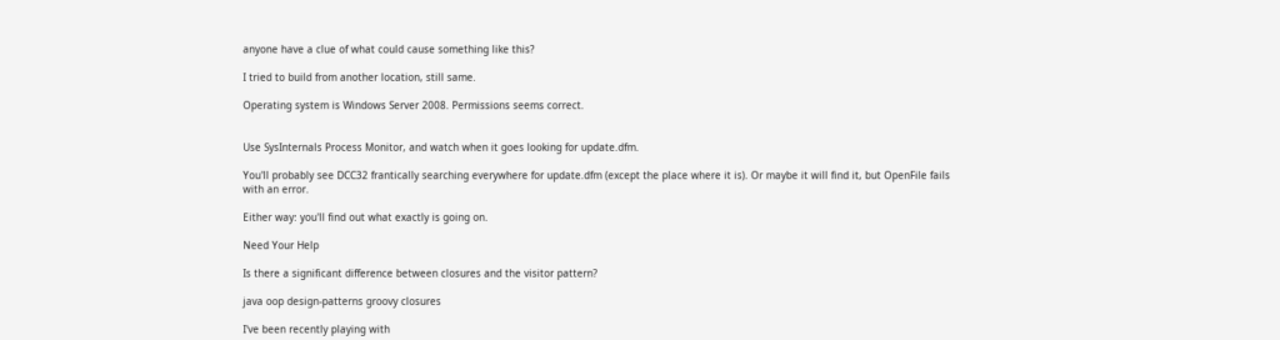anyone have a clue of what could cause something like this?

I tried to build from another location, still same.

Operating system is Windows Server 2008. Permissions seems correct.


Use SysInternals Process Monitor, and watch when it goes looking for update.dfm.

You'll probably see DCC32 frantically searching everywhere for update.dfm (except the place where it is). Or maybe it will find it, but OpenFile fails with an error.

Either way: you'll find out what exactly is going on.

Need Your Help

Is there a significant difference between closures and the visitor pattern?

java oop design-patterns groovy closures

I've been recently playing with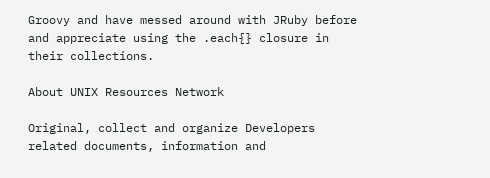Groovy and have messed around with JRuby before and appreciate using the .each{} closure in their collections.

About UNIX Resources Network

Original, collect and organize Developers related documents, information and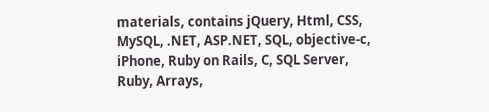materials, contains jQuery, Html, CSS, MySQL, .NET, ASP.NET, SQL, objective-c, iPhone, Ruby on Rails, C, SQL Server, Ruby, Arrays,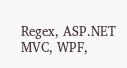Regex, ASP.NET MVC, WPF,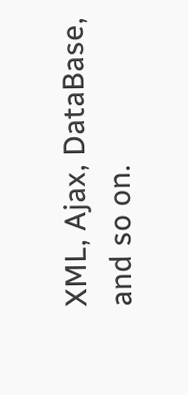XML, Ajax, DataBase, and so on.